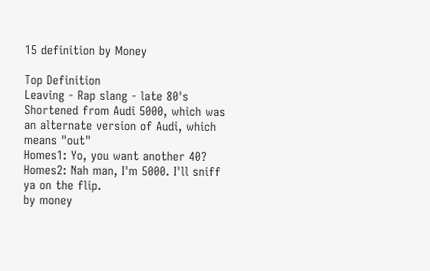15 definition by Money

Top Definition
Leaving - Rap slang - late 80's
Shortened from Audi 5000, which was an alternate version of Audi, which means "out"
Homes1: Yo, you want another 40?
Homes2: Nah man, I'm 5000. I'll sniff ya on the flip.
by money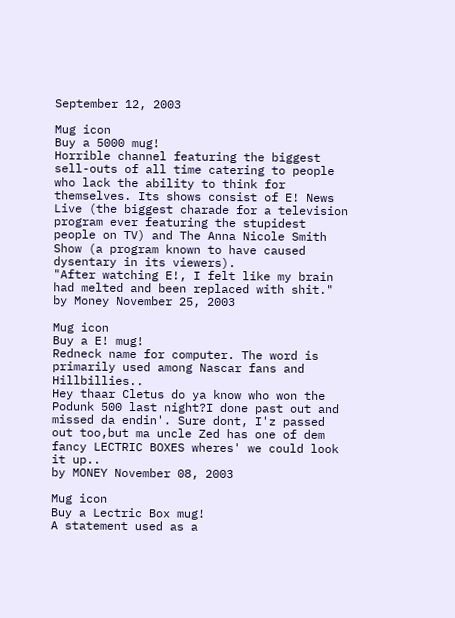September 12, 2003

Mug icon
Buy a 5000 mug!
Horrible channel featuring the biggest sell-outs of all time catering to people who lack the ability to think for themselves. Its shows consist of E! News Live (the biggest charade for a television program ever featuring the stupidest people on TV) and The Anna Nicole Smith Show (a program known to have caused dysentary in its viewers).
"After watching E!, I felt like my brain had melted and been replaced with shit."
by Money November 25, 2003

Mug icon
Buy a E! mug!
Redneck name for computer. The word is primarily used among Nascar fans and Hillbillies..
Hey thaar Cletus do ya know who won the
Podunk 500 last night?I done past out and missed da endin'. Sure dont, I'z passed out too,but ma uncle Zed has one of dem fancy LECTRIC BOXES wheres' we could look it up..
by MONEY November 08, 2003

Mug icon
Buy a Lectric Box mug!
A statement used as a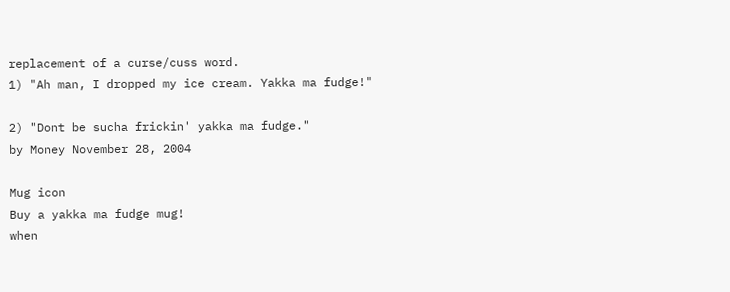replacement of a curse/cuss word.
1) "Ah man, I dropped my ice cream. Yakka ma fudge!"

2) "Dont be sucha frickin' yakka ma fudge."
by Money November 28, 2004

Mug icon
Buy a yakka ma fudge mug!
when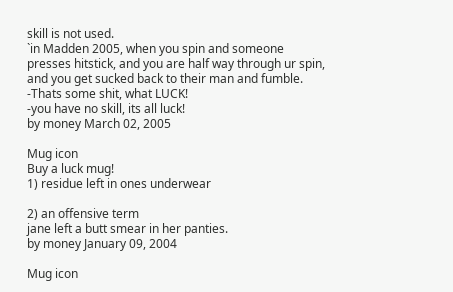skill is not used.
`in Madden 2005, when you spin and someone presses hitstick, and you are half way through ur spin, and you get sucked back to their man and fumble.
-Thats some shit, what LUCK!
-you have no skill, its all luck!
by money March 02, 2005

Mug icon
Buy a luck mug!
1) residue left in ones underwear

2) an offensive term
jane left a butt smear in her panties.
by money January 09, 2004

Mug icon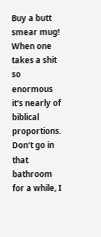Buy a butt smear mug!
When one takes a shit so enormous it's nearly of biblical proportions.
Don't go in that bathroom for a while, I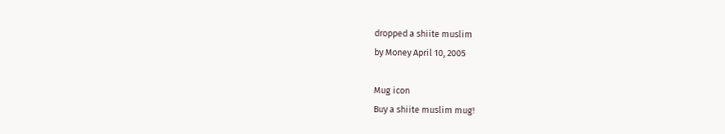dropped a shiite muslim
by Money April 10, 2005

Mug icon
Buy a shiite muslim mug!